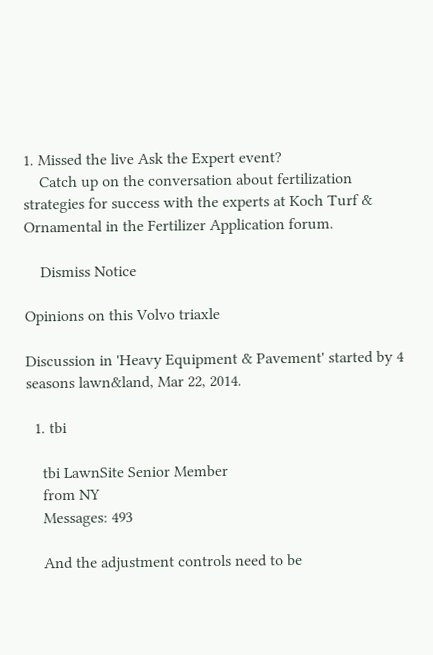1. Missed the live Ask the Expert event?
    Catch up on the conversation about fertilization strategies for success with the experts at Koch Turf & Ornamental in the Fertilizer Application forum.

    Dismiss Notice

Opinions on this Volvo triaxle

Discussion in 'Heavy Equipment & Pavement' started by 4 seasons lawn&land, Mar 22, 2014.

  1. tbi

    tbi LawnSite Senior Member
    from NY
    Messages: 493

    And the adjustment controls need to be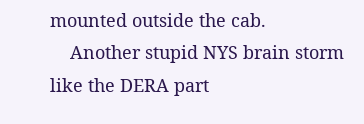mounted outside the cab.
    Another stupid NYS brain storm like the DERA part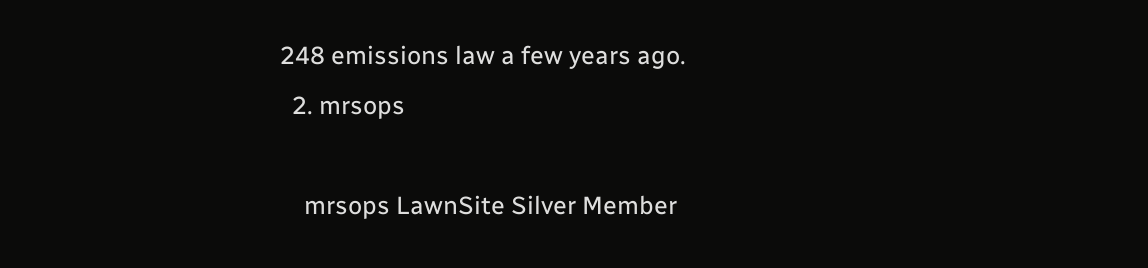248 emissions law a few years ago.
  2. mrsops

    mrsops LawnSite Silver Member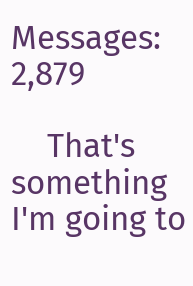Messages: 2,879

    That's something I'm going to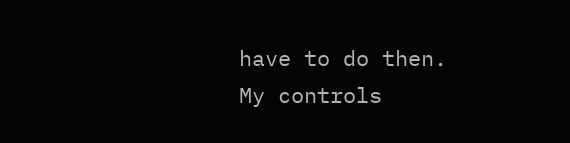have to do then. My controls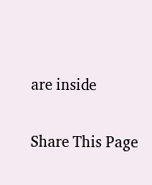are inside

Share This Page